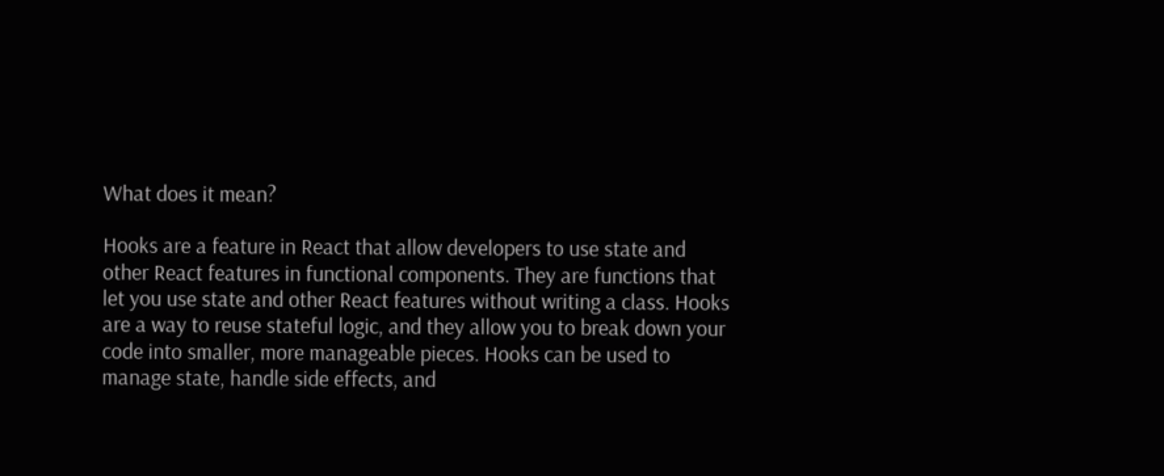What does it mean?

Hooks are a feature in React that allow developers to use state and other React features in functional components. They are functions that let you use state and other React features without writing a class. Hooks are a way to reuse stateful logic, and they allow you to break down your code into smaller, more manageable pieces. Hooks can be used to manage state, handle side effects, and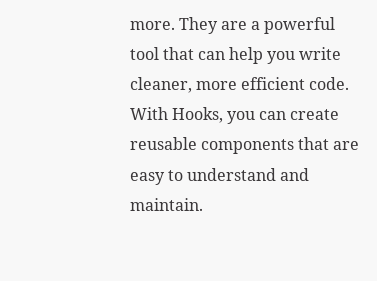more. They are a powerful tool that can help you write cleaner, more efficient code. With Hooks, you can create reusable components that are easy to understand and maintain.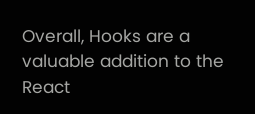Overall, Hooks are a valuable addition to the React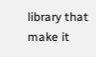library that make it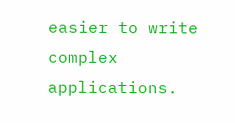easier to write complex applications.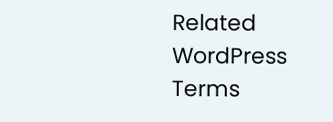Related WordPress Terms